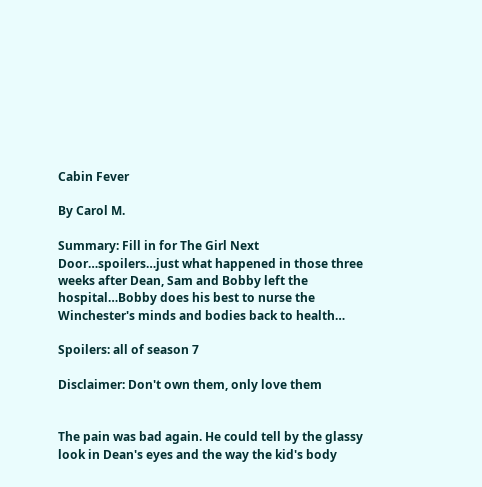Cabin Fever

By Carol M.

Summary: Fill in for The Girl Next Door…spoilers…just what happened in those three weeks after Dean, Sam and Bobby left the hospital…Bobby does his best to nurse the Winchester's minds and bodies back to health…

Spoilers: all of season 7

Disclaimer: Don't own them, only love them


The pain was bad again. He could tell by the glassy look in Dean's eyes and the way the kid's body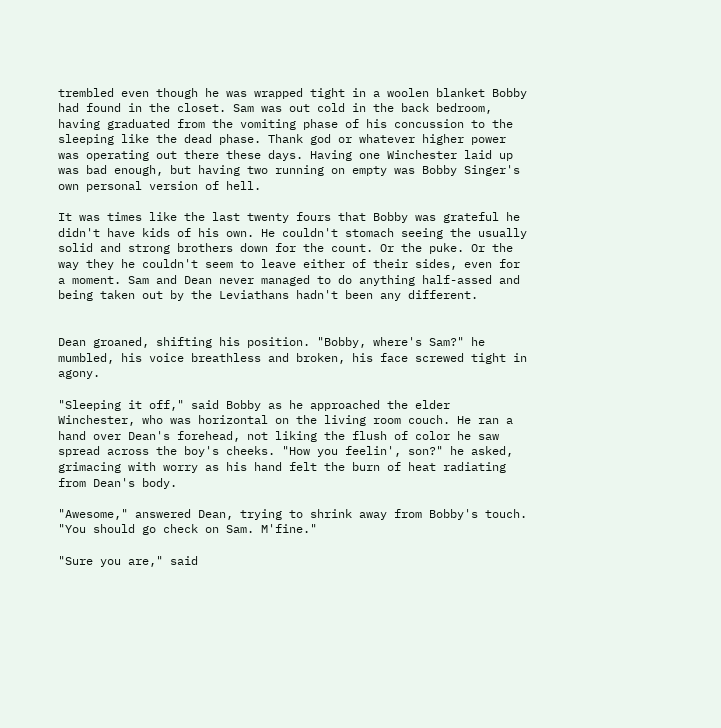trembled even though he was wrapped tight in a woolen blanket Bobby had found in the closet. Sam was out cold in the back bedroom, having graduated from the vomiting phase of his concussion to the sleeping like the dead phase. Thank god or whatever higher power was operating out there these days. Having one Winchester laid up was bad enough, but having two running on empty was Bobby Singer's own personal version of hell.

It was times like the last twenty fours that Bobby was grateful he didn't have kids of his own. He couldn't stomach seeing the usually solid and strong brothers down for the count. Or the puke. Or the way they he couldn't seem to leave either of their sides, even for a moment. Sam and Dean never managed to do anything half-assed and being taken out by the Leviathans hadn't been any different.


Dean groaned, shifting his position. "Bobby, where's Sam?" he mumbled, his voice breathless and broken, his face screwed tight in agony.

"Sleeping it off," said Bobby as he approached the elder Winchester, who was horizontal on the living room couch. He ran a hand over Dean's forehead, not liking the flush of color he saw spread across the boy's cheeks. "How you feelin', son?" he asked, grimacing with worry as his hand felt the burn of heat radiating from Dean's body.

"Awesome," answered Dean, trying to shrink away from Bobby's touch. "You should go check on Sam. M'fine."

"Sure you are," said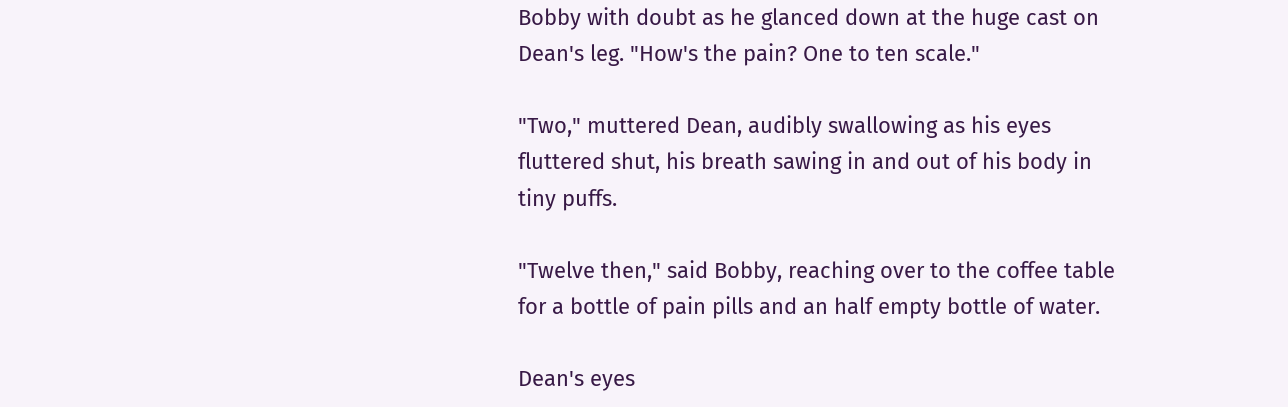Bobby with doubt as he glanced down at the huge cast on Dean's leg. "How's the pain? One to ten scale."

"Two," muttered Dean, audibly swallowing as his eyes fluttered shut, his breath sawing in and out of his body in tiny puffs.

"Twelve then," said Bobby, reaching over to the coffee table for a bottle of pain pills and an half empty bottle of water.

Dean's eyes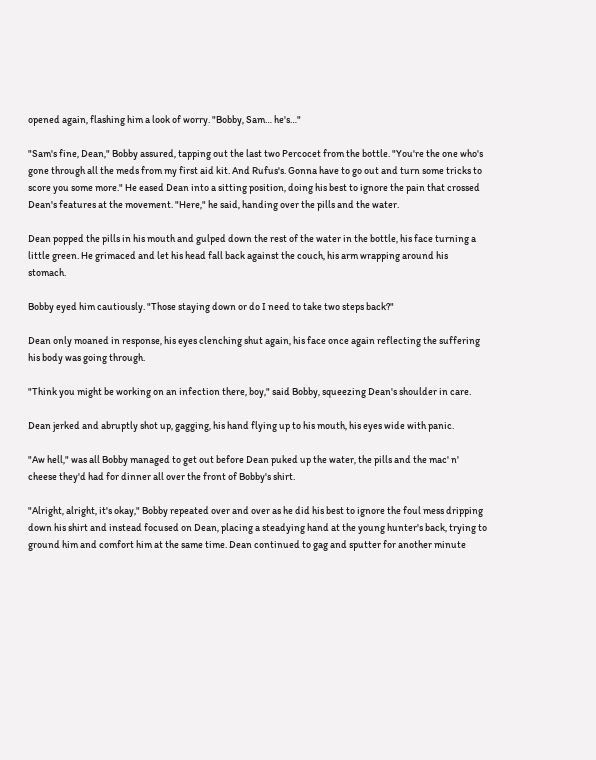opened again, flashing him a look of worry. "Bobby, Sam… he's…"

"Sam's fine, Dean," Bobby assured, tapping out the last two Percocet from the bottle. "You're the one who's gone through all the meds from my first aid kit. And Rufus's. Gonna have to go out and turn some tricks to score you some more." He eased Dean into a sitting position, doing his best to ignore the pain that crossed Dean's features at the movement. "Here," he said, handing over the pills and the water.

Dean popped the pills in his mouth and gulped down the rest of the water in the bottle, his face turning a little green. He grimaced and let his head fall back against the couch, his arm wrapping around his stomach.

Bobby eyed him cautiously. "Those staying down or do I need to take two steps back?"

Dean only moaned in response, his eyes clenching shut again, his face once again reflecting the suffering his body was going through.

"Think you might be working on an infection there, boy," said Bobby, squeezing Dean's shoulder in care.

Dean jerked and abruptly shot up, gagging, his hand flying up to his mouth, his eyes wide with panic.

"Aw hell," was all Bobby managed to get out before Dean puked up the water, the pills and the mac' n' cheese they'd had for dinner all over the front of Bobby's shirt.

"Alright, alright, it's okay," Bobby repeated over and over as he did his best to ignore the foul mess dripping down his shirt and instead focused on Dean, placing a steadying hand at the young hunter's back, trying to ground him and comfort him at the same time. Dean continued to gag and sputter for another minute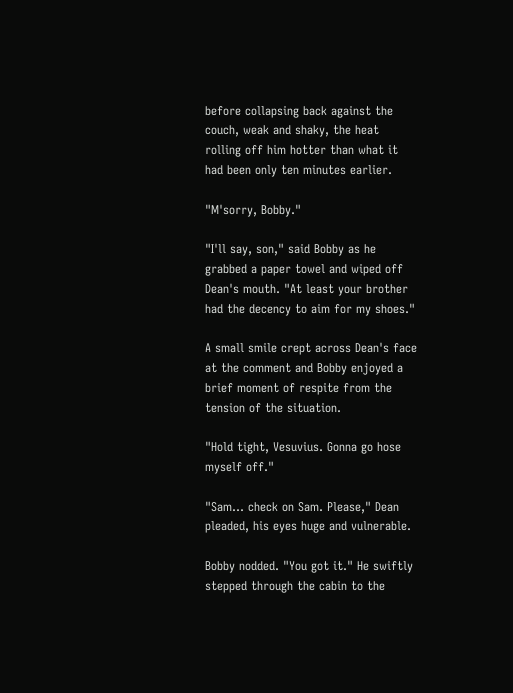before collapsing back against the couch, weak and shaky, the heat rolling off him hotter than what it had been only ten minutes earlier.

"M'sorry, Bobby."

"I'll say, son," said Bobby as he grabbed a paper towel and wiped off Dean's mouth. "At least your brother had the decency to aim for my shoes."

A small smile crept across Dean's face at the comment and Bobby enjoyed a brief moment of respite from the tension of the situation.

"Hold tight, Vesuvius. Gonna go hose myself off."

"Sam… check on Sam. Please," Dean pleaded, his eyes huge and vulnerable.

Bobby nodded. "You got it." He swiftly stepped through the cabin to the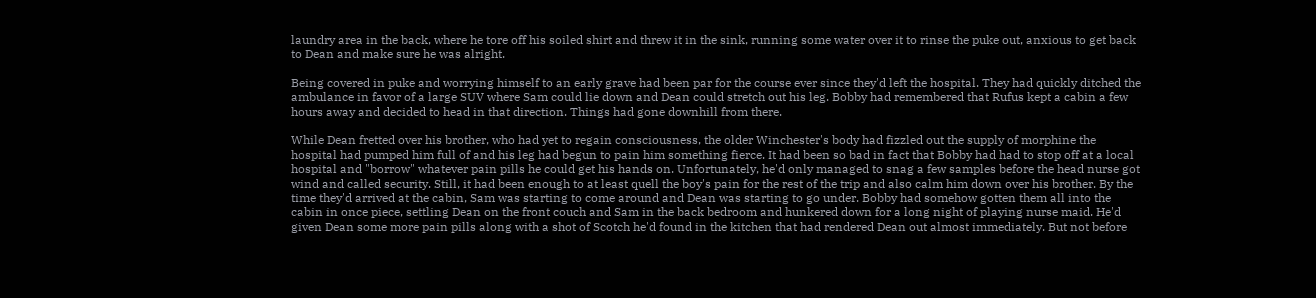laundry area in the back, where he tore off his soiled shirt and threw it in the sink, running some water over it to rinse the puke out, anxious to get back to Dean and make sure he was alright.

Being covered in puke and worrying himself to an early grave had been par for the course ever since they'd left the hospital. They had quickly ditched the ambulance in favor of a large SUV where Sam could lie down and Dean could stretch out his leg. Bobby had remembered that Rufus kept a cabin a few hours away and decided to head in that direction. Things had gone downhill from there.

While Dean fretted over his brother, who had yet to regain consciousness, the older Winchester's body had fizzled out the supply of morphine the hospital had pumped him full of and his leg had begun to pain him something fierce. It had been so bad in fact that Bobby had had to stop off at a local hospital and "borrow" whatever pain pills he could get his hands on. Unfortunately, he'd only managed to snag a few samples before the head nurse got wind and called security. Still, it had been enough to at least quell the boy's pain for the rest of the trip and also calm him down over his brother. By the time they'd arrived at the cabin, Sam was starting to come around and Dean was starting to go under. Bobby had somehow gotten them all into the cabin in once piece, settling Dean on the front couch and Sam in the back bedroom and hunkered down for a long night of playing nurse maid. He'd given Dean some more pain pills along with a shot of Scotch he'd found in the kitchen that had rendered Dean out almost immediately. But not before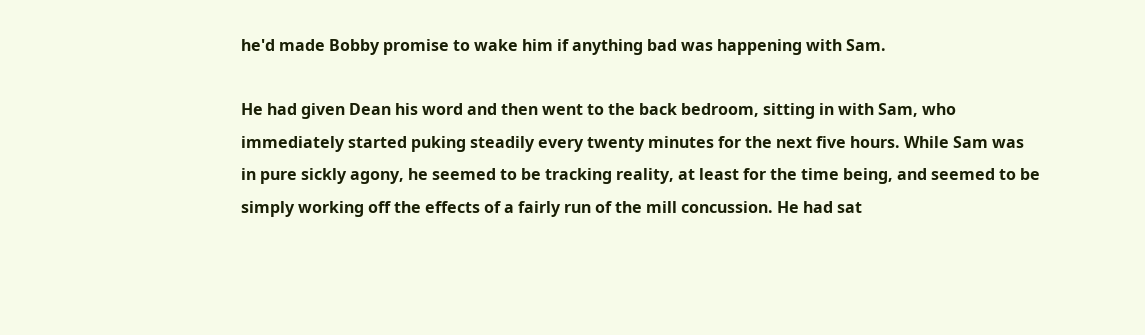he'd made Bobby promise to wake him if anything bad was happening with Sam.

He had given Dean his word and then went to the back bedroom, sitting in with Sam, who immediately started puking steadily every twenty minutes for the next five hours. While Sam was in pure sickly agony, he seemed to be tracking reality, at least for the time being, and seemed to be simply working off the effects of a fairly run of the mill concussion. He had sat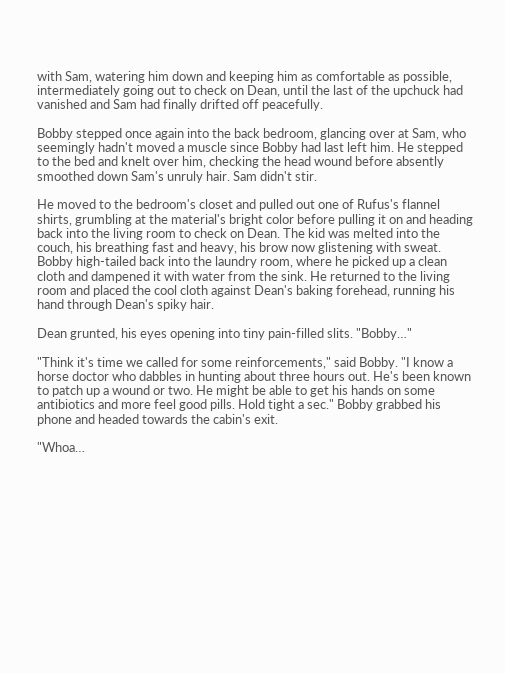with Sam, watering him down and keeping him as comfortable as possible, intermediately going out to check on Dean, until the last of the upchuck had vanished and Sam had finally drifted off peacefully.

Bobby stepped once again into the back bedroom, glancing over at Sam, who seemingly hadn't moved a muscle since Bobby had last left him. He stepped to the bed and knelt over him, checking the head wound before absently smoothed down Sam's unruly hair. Sam didn't stir.

He moved to the bedroom's closet and pulled out one of Rufus's flannel shirts, grumbling at the material's bright color before pulling it on and heading back into the living room to check on Dean. The kid was melted into the couch, his breathing fast and heavy, his brow now glistening with sweat. Bobby high-tailed back into the laundry room, where he picked up a clean cloth and dampened it with water from the sink. He returned to the living room and placed the cool cloth against Dean's baking forehead, running his hand through Dean's spiky hair.

Dean grunted, his eyes opening into tiny pain-filled slits. "Bobby…"

"Think it's time we called for some reinforcements," said Bobby. "I know a horse doctor who dabbles in hunting about three hours out. He's been known to patch up a wound or two. He might be able to get his hands on some antibiotics and more feel good pills. Hold tight a sec." Bobby grabbed his phone and headed towards the cabin's exit.

"Whoa…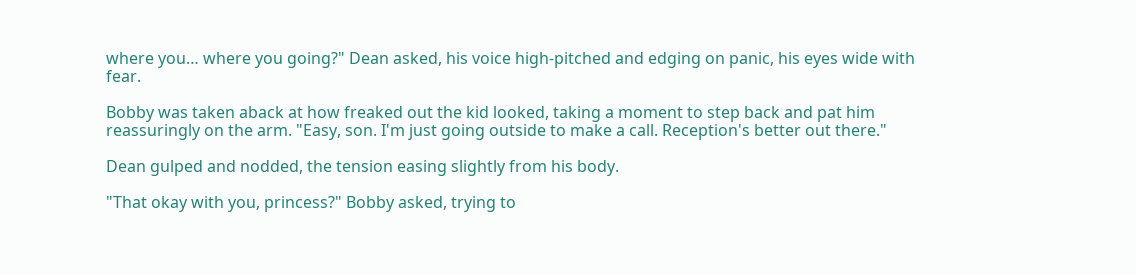where you… where you going?" Dean asked, his voice high-pitched and edging on panic, his eyes wide with fear.

Bobby was taken aback at how freaked out the kid looked, taking a moment to step back and pat him reassuringly on the arm. "Easy, son. I'm just going outside to make a call. Reception's better out there."

Dean gulped and nodded, the tension easing slightly from his body.

"That okay with you, princess?" Bobby asked, trying to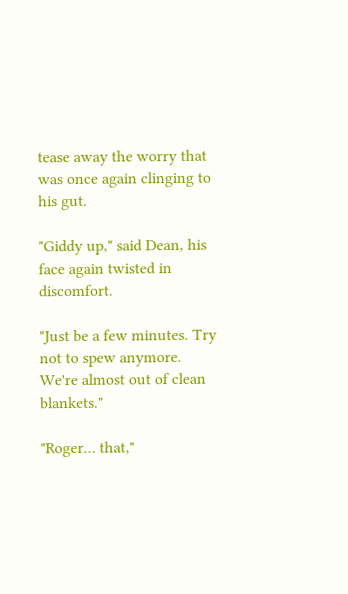tease away the worry that was once again clinging to his gut.

"Giddy up," said Dean, his face again twisted in discomfort.

"Just be a few minutes. Try not to spew anymore. We're almost out of clean blankets."

"Roger… that,"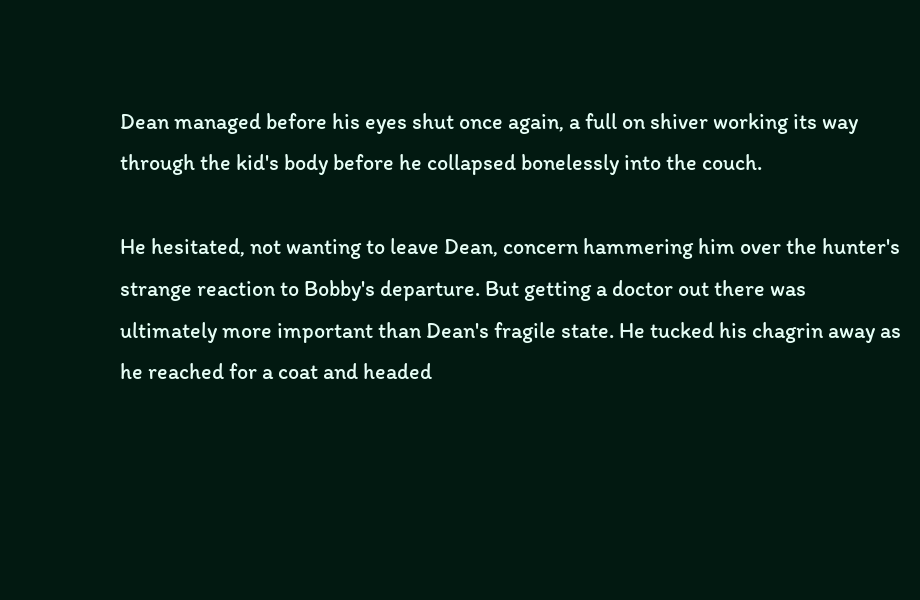Dean managed before his eyes shut once again, a full on shiver working its way through the kid's body before he collapsed bonelessly into the couch.

He hesitated, not wanting to leave Dean, concern hammering him over the hunter's strange reaction to Bobby's departure. But getting a doctor out there was ultimately more important than Dean's fragile state. He tucked his chagrin away as he reached for a coat and headed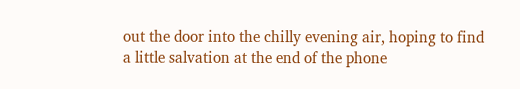out the door into the chilly evening air, hoping to find a little salvation at the end of the phone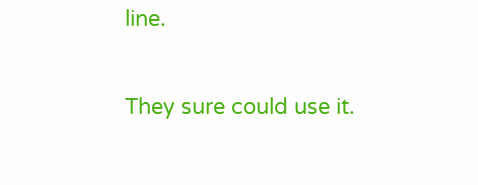line.

They sure could use it.